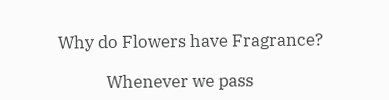Why do Flowers have Fragrance?

            Whenever we pass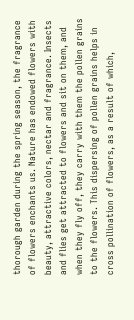thorough garden during the spring season, the fragrance of flowers enchants us. Nature has endowed flowers with beauty, attractive colors, nectar and fragrance. Insects and flies get attracted to flowers and sit on them, and when they fly off, they carry with them the pollen grains to the flowers. This dispersing of pollen grains helps in cross pollination of flowers, as a result of which,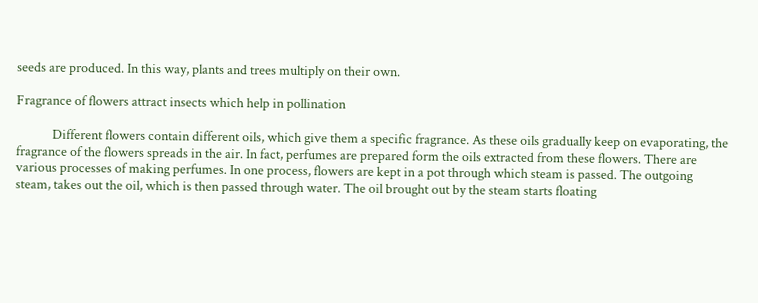seeds are produced. In this way, plants and trees multiply on their own.

Fragrance of flowers attract insects which help in pollination

            Different flowers contain different oils, which give them a specific fragrance. As these oils gradually keep on evaporating, the fragrance of the flowers spreads in the air. In fact, perfumes are prepared form the oils extracted from these flowers. There are various processes of making perfumes. In one process, flowers are kept in a pot through which steam is passed. The outgoing steam, takes out the oil, which is then passed through water. The oil brought out by the steam starts floating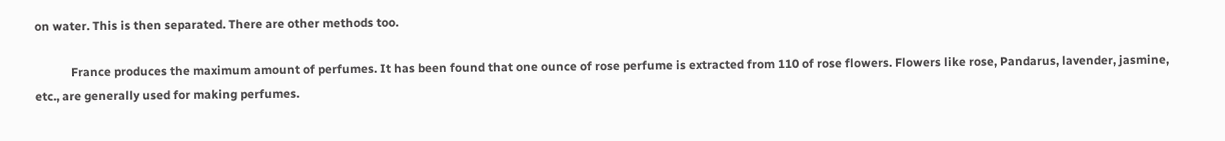on water. This is then separated. There are other methods too.

            France produces the maximum amount of perfumes. It has been found that one ounce of rose perfume is extracted from 110 of rose flowers. Flowers like rose, Pandarus, lavender, jasmine, etc., are generally used for making perfumes.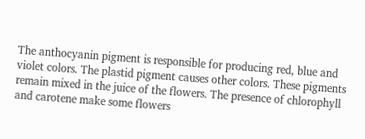The anthocyanin pigment is responsible for producing red, blue and violet colors. The plastid pigment causes other colors. These pigments remain mixed in the juice of the flowers. The presence of chlorophyll and carotene make some flowers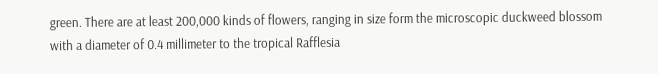green. There are at least 200,000 kinds of flowers, ranging in size form the microscopic duckweed blossom with a diameter of 0.4 millimeter to the tropical Rafflesia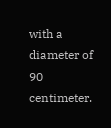with a diameter of 90 centimeter.